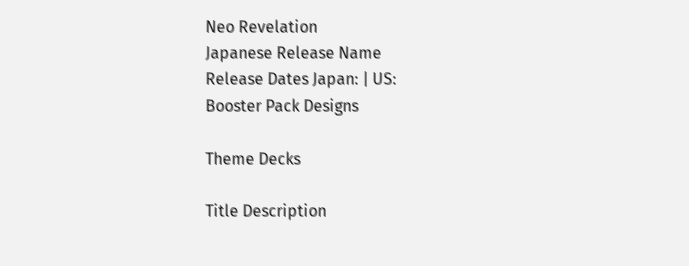Neo Revelation
Japanese Release Name
Release Dates Japan: | US:
Booster Pack Designs

Theme Decks

Title Description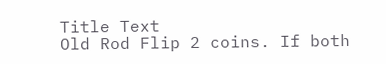Title Text
Old Rod Flip 2 coins. If both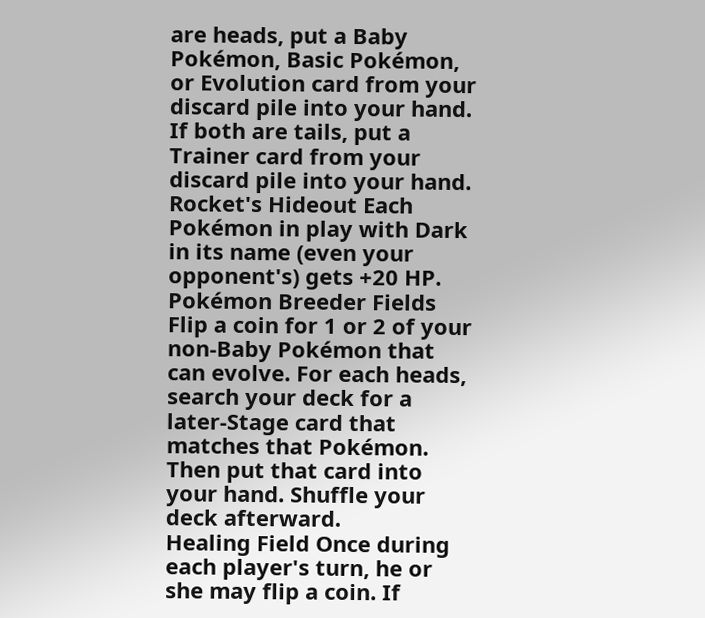are heads, put a Baby Pokémon, Basic Pokémon, or Evolution card from your discard pile into your hand. If both are tails, put a Trainer card from your discard pile into your hand.
Rocket's Hideout Each Pokémon in play with Dark in its name (even your opponent's) gets +20 HP.
Pokémon Breeder Fields Flip a coin for 1 or 2 of your non-Baby Pokémon that can evolve. For each heads, search your deck for a later-Stage card that matches that Pokémon. Then put that card into your hand. Shuffle your deck afterward.
Healing Field Once during each player's turn, he or she may flip a coin. If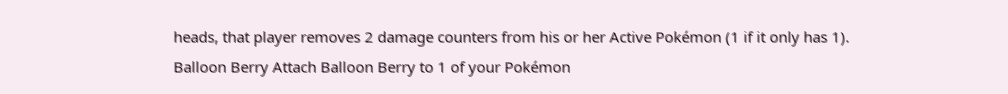heads, that player removes 2 damage counters from his or her Active Pokémon (1 if it only has 1).
Balloon Berry Attach Balloon Berry to 1 of your Pokémon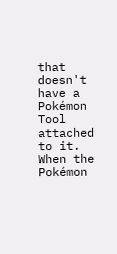that doesn't have a Pokémon Tool attached to it. When the Pokémon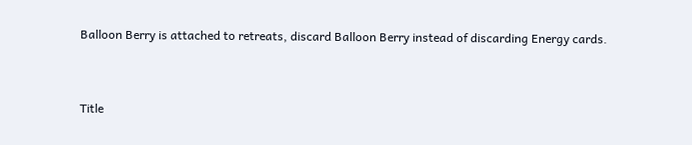Balloon Berry is attached to retreats, discard Balloon Berry instead of discarding Energy cards.


Title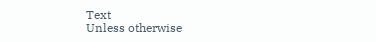Text
Unless otherwise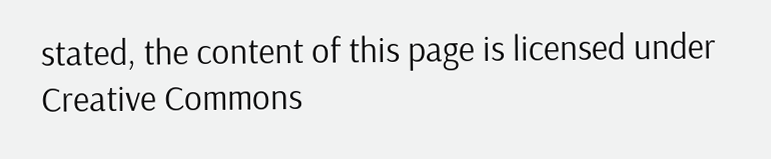stated, the content of this page is licensed under Creative Commons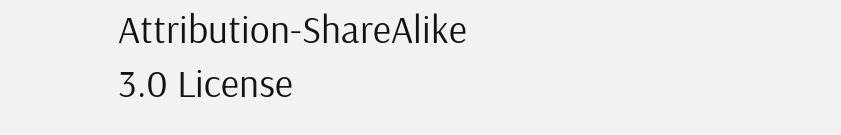Attribution-ShareAlike 3.0 License